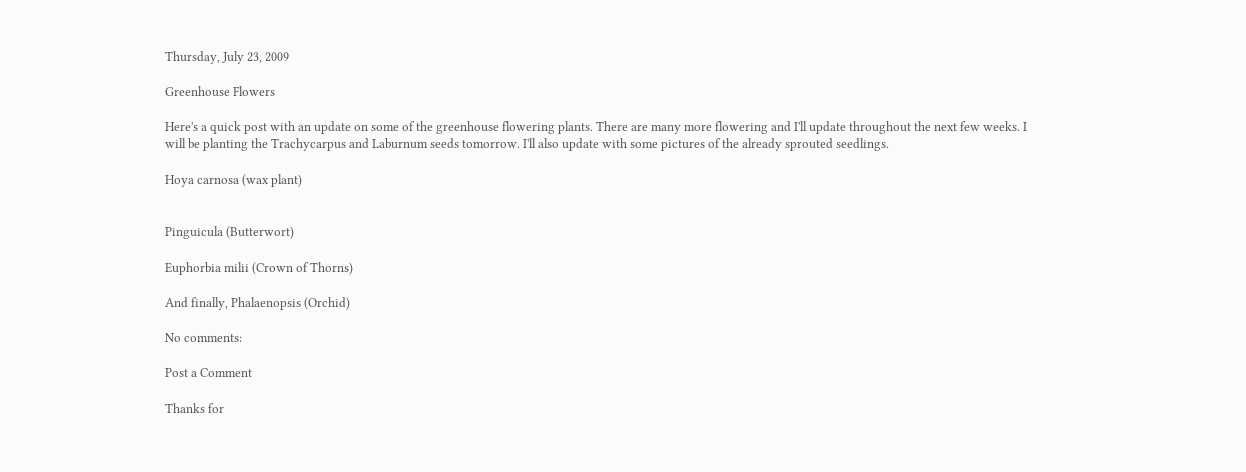Thursday, July 23, 2009

Greenhouse Flowers

Here's a quick post with an update on some of the greenhouse flowering plants. There are many more flowering and I'll update throughout the next few weeks. I will be planting the Trachycarpus and Laburnum seeds tomorrow. I'll also update with some pictures of the already sprouted seedlings.

Hoya carnosa (wax plant)


Pinguicula (Butterwort)

Euphorbia milii (Crown of Thorns)

And finally, Phalaenopsis (Orchid)

No comments:

Post a Comment

Thanks for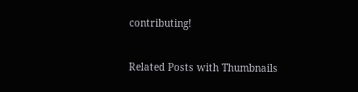contributing!

Related Posts with Thumbnails